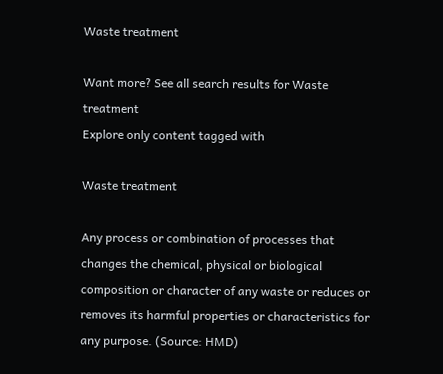Waste treatment

Want more? See all search results for Waste treatment
Explore only content tagged with

Waste treatment

Any process or combination of processes that changes the chemical, physical or biological composition or character of any waste or reduces or removes its harmful properties or characteristics for any purpose. (Source: HMD)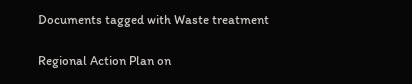Documents tagged with Waste treatment

Regional Action Plan on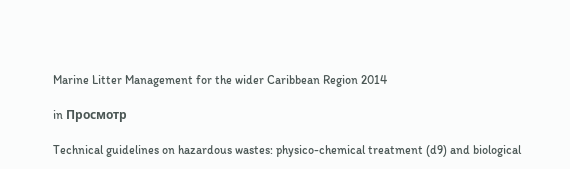Marine Litter Management for the wider Caribbean Region 2014

in Просмотр

Technical guidelines on hazardous wastes: physico-chemical treatment (d9) and biological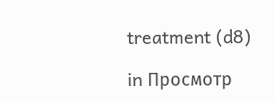treatment (d8)

in Просмотр